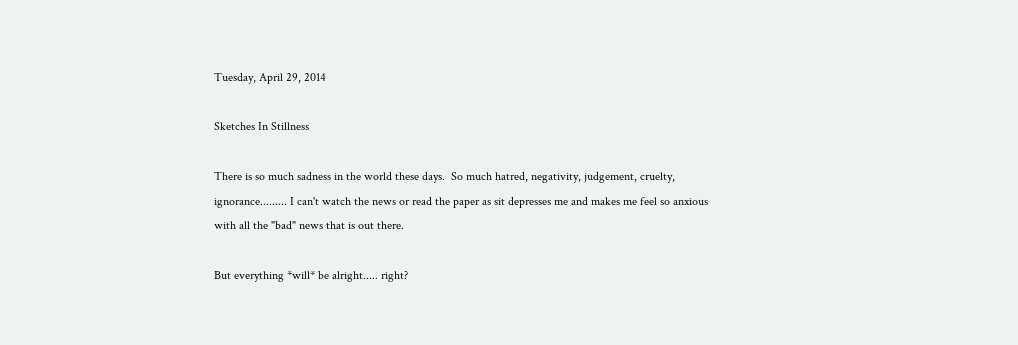Tuesday, April 29, 2014

Sketches In Stillness

There is so much sadness in the world these days.  So much hatred, negativity, judgement, cruelty, ignorance......... I can't watch the news or read the paper as sit depresses me and makes me feel so anxious with all the "bad" news that is out there.

But everything *will* be alright..... right?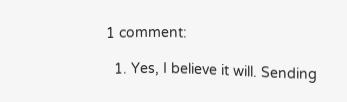1 comment:

  1. Yes, I believe it will. Sending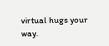virtual hugs your way.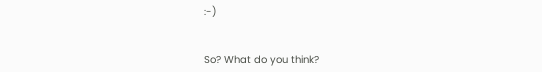:-)


So? What do you think?